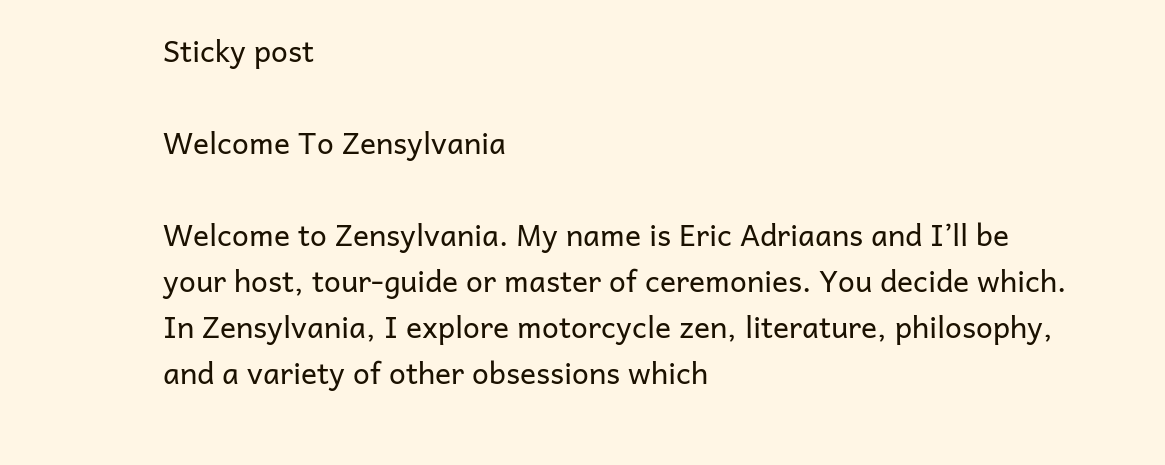Sticky post

Welcome To Zensylvania

Welcome to Zensylvania. My name is Eric Adriaans and I’ll be your host, tour-guide or master of ceremonies. You decide which. In Zensylvania, I explore motorcycle zen, literature, philosophy, and a variety of other obsessions which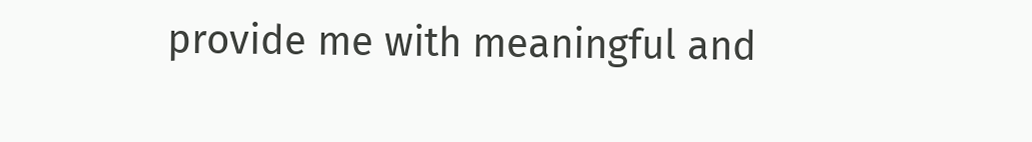provide me with meaningful and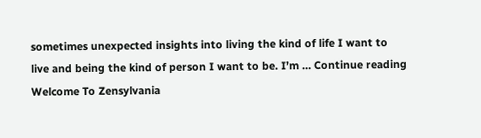sometimes unexpected insights into living the kind of life I want to live and being the kind of person I want to be. I’m … Continue reading Welcome To Zensylvania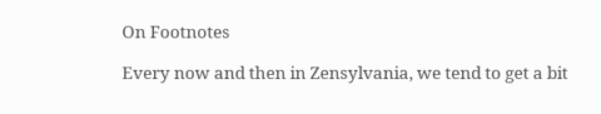On Footnotes

Every now and then in Zensylvania, we tend to get a bit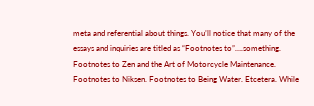meta and referential about things. You’ll notice that many of the essays and inquiries are titled as “Footnotes to”….something. Footnotes to Zen and the Art of Motorcycle Maintenance. Footnotes to Niksen. Footnotes to Being Water. Etcetera. While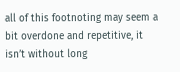all of this footnoting may seem a bit overdone and repetitive, it isn’t without long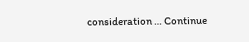consideration … Continue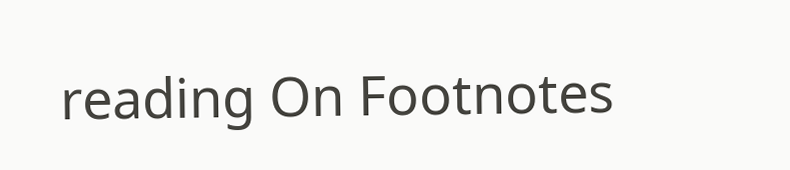reading On Footnotes